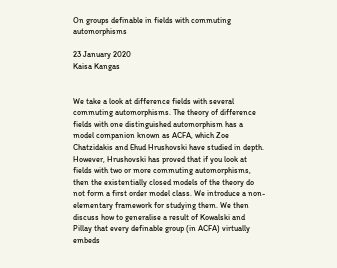On groups definable in fields with commuting automorphisms

23 January 2020
Kaisa Kangas


We take a look at difference fields with several commuting automorphisms. The theory of difference fields with one distinguished automorphism has a model companion known as ACFA, which Zoe Chatzidakis and Ehud Hrushovski have studied in depth. However, Hrushovski has proved that if you look at fields with two or more commuting automorphisms, then the existentially closed models of the theory do not form a first order model class. We introduce a non-elementary framework for studying them. We then discuss how to generalise a result of Kowalski and Pillay that every definable group (in ACFA) virtually embeds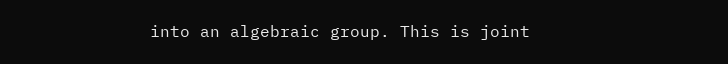into an algebraic group. This is joint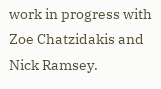work in progress with Zoe Chatzidakis and Nick Ramsey.